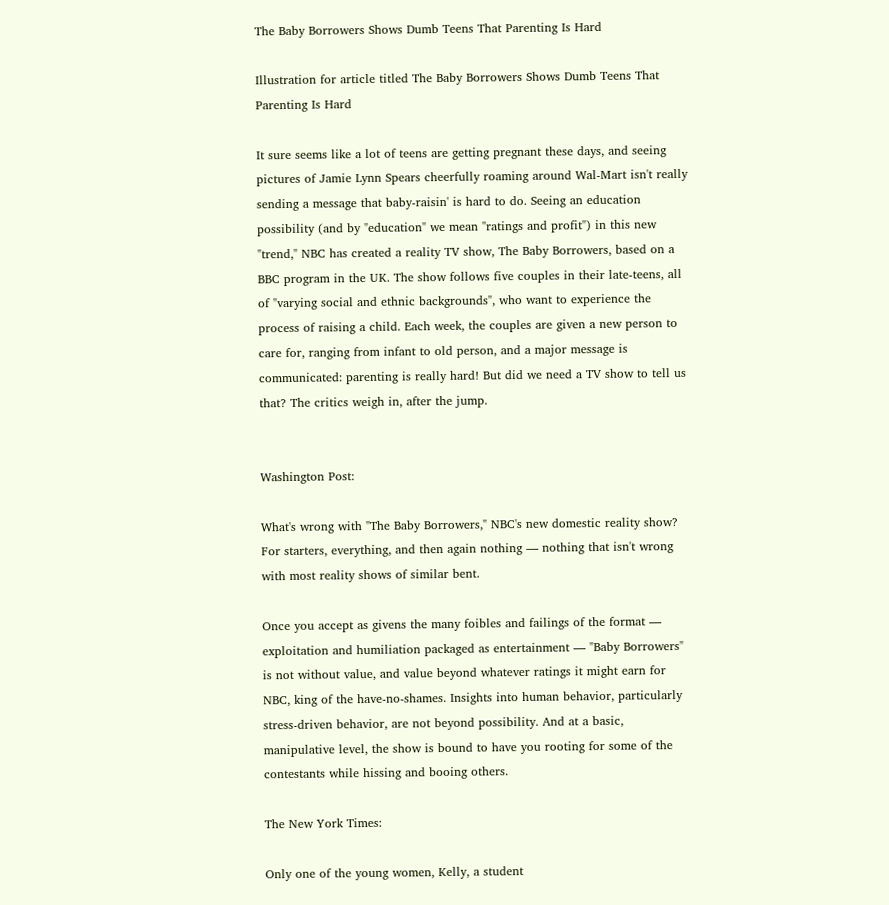The Baby Borrowers Shows Dumb Teens That Parenting Is Hard

Illustration for article titled The Baby Borrowers Shows Dumb Teens That Parenting Is Hard

It sure seems like a lot of teens are getting pregnant these days, and seeing pictures of Jamie Lynn Spears cheerfully roaming around Wal-Mart isn't really sending a message that baby-raisin' is hard to do. Seeing an education possibility (and by "education" we mean "ratings and profit") in this new "trend," NBC has created a reality TV show, The Baby Borrowers, based on a BBC program in the UK. The show follows five couples in their late-teens, all of "varying social and ethnic backgrounds", who want to experience the process of raising a child. Each week, the couples are given a new person to care for, ranging from infant to old person, and a major message is communicated: parenting is really hard! But did we need a TV show to tell us that? The critics weigh in, after the jump.


Washington Post:

What's wrong with "The Baby Borrowers," NBC's new domestic reality show? For starters, everything, and then again nothing — nothing that isn't wrong with most reality shows of similar bent.

Once you accept as givens the many foibles and failings of the format — exploitation and humiliation packaged as entertainment — "Baby Borrowers" is not without value, and value beyond whatever ratings it might earn for NBC, king of the have-no-shames. Insights into human behavior, particularly stress-driven behavior, are not beyond possibility. And at a basic, manipulative level, the show is bound to have you rooting for some of the contestants while hissing and booing others.

The New York Times:

Only one of the young women, Kelly, a student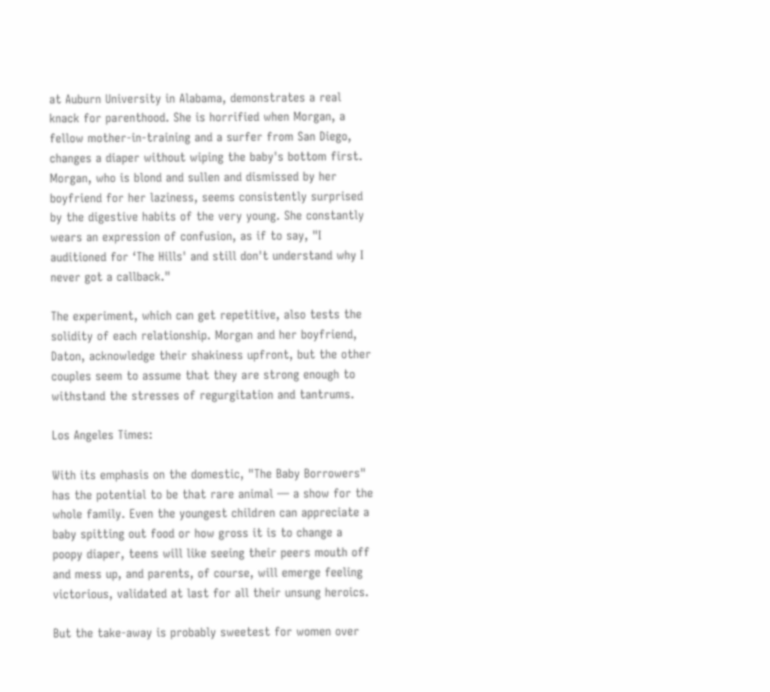at Auburn University in Alabama, demonstrates a real knack for parenthood. She is horrified when Morgan, a fellow mother-in-training and a surfer from San Diego, changes a diaper without wiping the baby's bottom first. Morgan, who is blond and sullen and dismissed by her boyfriend for her laziness, seems consistently surprised by the digestive habits of the very young. She constantly wears an expression of confusion, as if to say, "I auditioned for ‘The Hills' and still don't understand why I never got a callback."

The experiment, which can get repetitive, also tests the solidity of each relationship. Morgan and her boyfriend, Daton, acknowledge their shakiness upfront, but the other couples seem to assume that they are strong enough to withstand the stresses of regurgitation and tantrums.

Los Angeles Times:

With its emphasis on the domestic, "The Baby Borrowers" has the potential to be that rare animal — a show for the whole family. Even the youngest children can appreciate a baby spitting out food or how gross it is to change a poopy diaper, teens will like seeing their peers mouth off and mess up, and parents, of course, will emerge feeling victorious, validated at last for all their unsung heroics.

But the take-away is probably sweetest for women over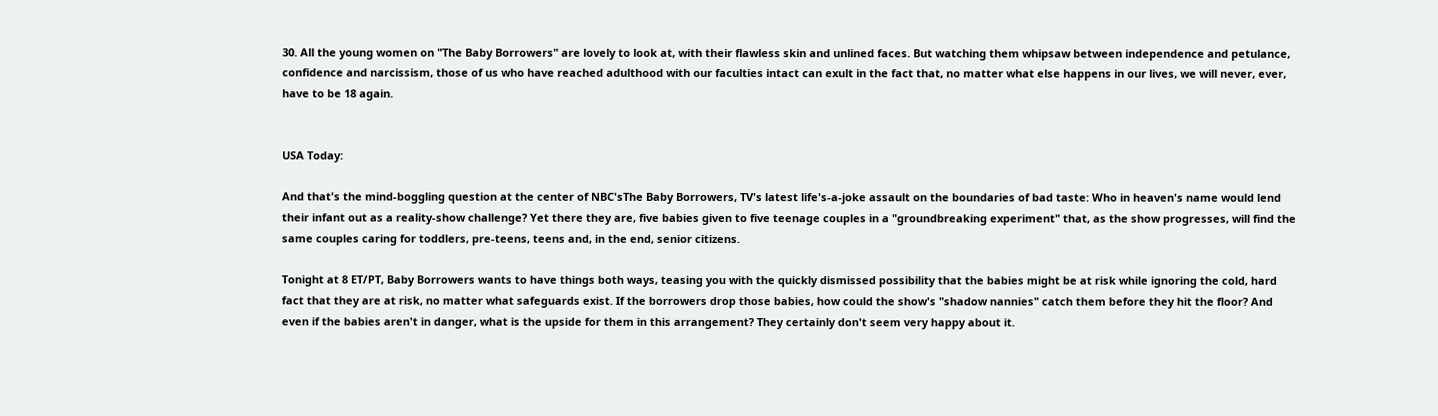30. All the young women on "The Baby Borrowers" are lovely to look at, with their flawless skin and unlined faces. But watching them whipsaw between independence and petulance, confidence and narcissism, those of us who have reached adulthood with our faculties intact can exult in the fact that, no matter what else happens in our lives, we will never, ever, have to be 18 again.


USA Today:

And that's the mind-boggling question at the center of NBC'sThe Baby Borrowers, TV's latest life's-a-joke assault on the boundaries of bad taste: Who in heaven's name would lend their infant out as a reality-show challenge? Yet there they are, five babies given to five teenage couples in a "groundbreaking experiment" that, as the show progresses, will find the same couples caring for toddlers, pre-teens, teens and, in the end, senior citizens.

Tonight at 8 ET/PT, Baby Borrowers wants to have things both ways, teasing you with the quickly dismissed possibility that the babies might be at risk while ignoring the cold, hard fact that they are at risk, no matter what safeguards exist. If the borrowers drop those babies, how could the show's "shadow nannies" catch them before they hit the floor? And even if the babies aren't in danger, what is the upside for them in this arrangement? They certainly don't seem very happy about it.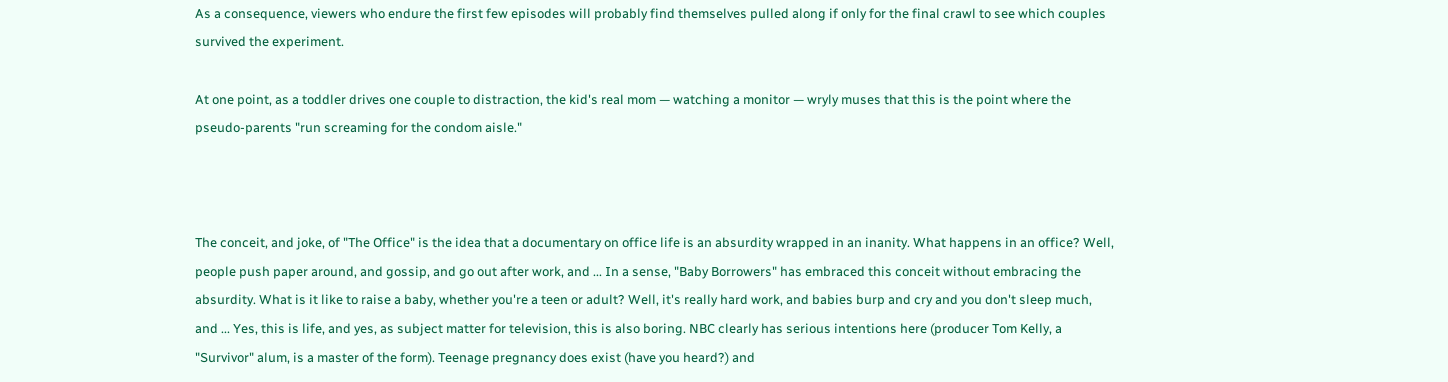As a consequence, viewers who endure the first few episodes will probably find themselves pulled along if only for the final crawl to see which couples survived the experiment.

At one point, as a toddler drives one couple to distraction, the kid's real mom — watching a monitor — wryly muses that this is the point where the pseudo-parents "run screaming for the condom aisle."



The conceit, and joke, of "The Office" is the idea that a documentary on office life is an absurdity wrapped in an inanity. What happens in an office? Well, people push paper around, and gossip, and go out after work, and ... In a sense, "Baby Borrowers" has embraced this conceit without embracing the absurdity. What is it like to raise a baby, whether you're a teen or adult? Well, it's really hard work, and babies burp and cry and you don't sleep much, and ... Yes, this is life, and yes, as subject matter for television, this is also boring. NBC clearly has serious intentions here (producer Tom Kelly, a "Survivor" alum, is a master of the form). Teenage pregnancy does exist (have you heard?) and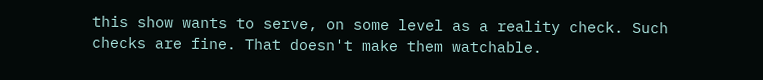this show wants to serve, on some level as a reality check. Such checks are fine. That doesn't make them watchable.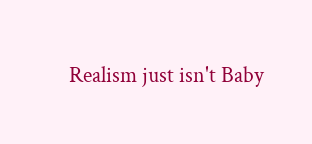Realism just isn't Baby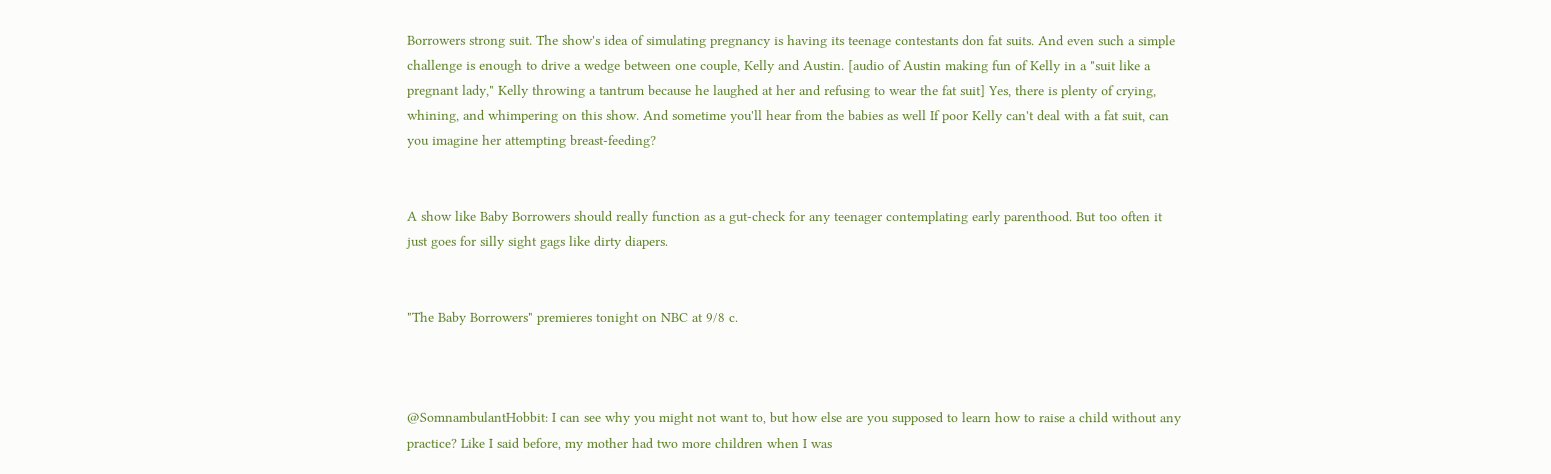Borrowers strong suit. The show's idea of simulating pregnancy is having its teenage contestants don fat suits. And even such a simple challenge is enough to drive a wedge between one couple, Kelly and Austin. [audio of Austin making fun of Kelly in a "suit like a pregnant lady," Kelly throwing a tantrum because he laughed at her and refusing to wear the fat suit] Yes, there is plenty of crying, whining, and whimpering on this show. And sometime you'll hear from the babies as well If poor Kelly can't deal with a fat suit, can you imagine her attempting breast-feeding?


A show like Baby Borrowers should really function as a gut-check for any teenager contemplating early parenthood. But too often it just goes for silly sight gags like dirty diapers.


"The Baby Borrowers" premieres tonight on NBC at 9/8 c.



@SomnambulantHobbit: I can see why you might not want to, but how else are you supposed to learn how to raise a child without any practice? Like I said before, my mother had two more children when I was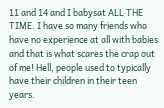11 and 14 and I babysat ALL THE TIME. I have so many friends who have no experience at all with babies and that is what scares the crap out of me! Hell, people used to typically have their children in their teen years.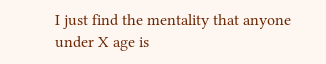I just find the mentality that anyone under X age is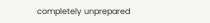completely unprepared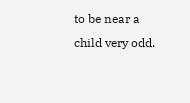to be near a child very odd.